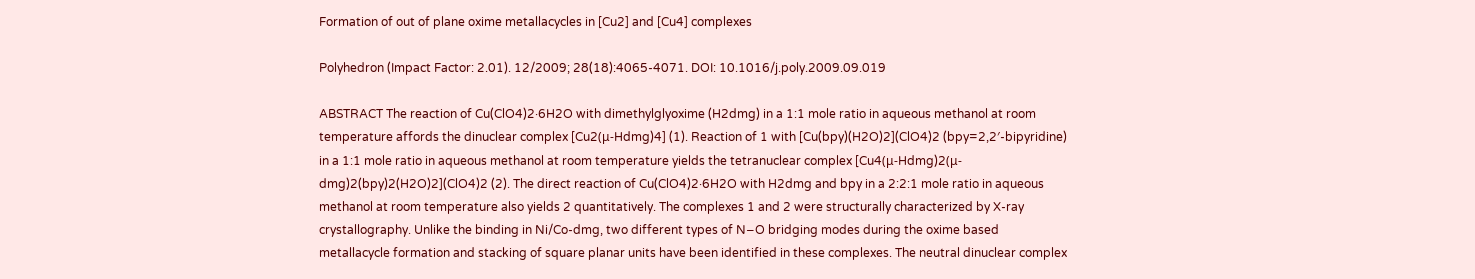Formation of out of plane oxime metallacycles in [Cu2] and [Cu4] complexes

Polyhedron (Impact Factor: 2.01). 12/2009; 28(18):4065-4071. DOI: 10.1016/j.poly.2009.09.019

ABSTRACT The reaction of Cu(ClO4)2·6H2O with dimethylglyoxime (H2dmg) in a 1:1 mole ratio in aqueous methanol at room temperature affords the dinuclear complex [Cu2(μ-Hdmg)4] (1). Reaction of 1 with [Cu(bpy)(H2O)2](ClO4)2 (bpy=2,2′-bipyridine) in a 1:1 mole ratio in aqueous methanol at room temperature yields the tetranuclear complex [Cu4(μ-Hdmg)2(μ-dmg)2(bpy)2(H2O)2](ClO4)2 (2). The direct reaction of Cu(ClO4)2·6H2O with H2dmg and bpy in a 2:2:1 mole ratio in aqueous methanol at room temperature also yields 2 quantitatively. The complexes 1 and 2 were structurally characterized by X-ray crystallography. Unlike the binding in Ni/Co-dmg, two different types of N−O bridging modes during the oxime based metallacycle formation and stacking of square planar units have been identified in these complexes. The neutral dinuclear complex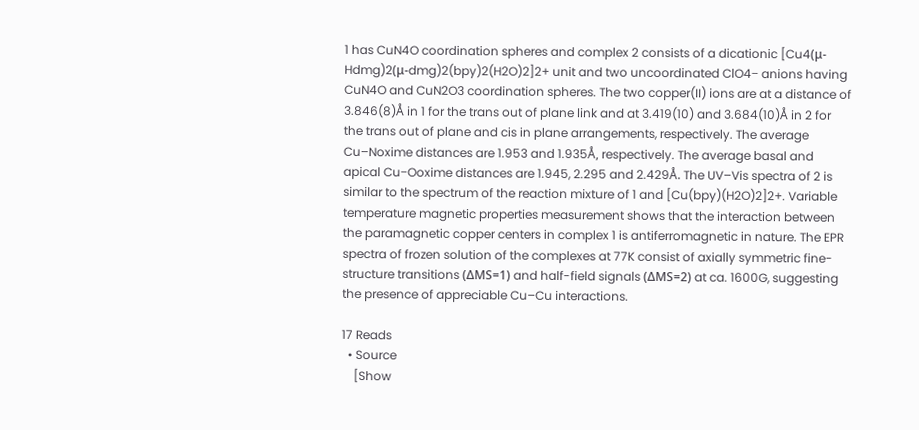1 has CuN4O coordination spheres and complex 2 consists of a dicationic [Cu4(μ-Hdmg)2(μ-dmg)2(bpy)2(H2O)2]2+ unit and two uncoordinated ClO4− anions having CuN4O and CuN2O3 coordination spheres. The two copper(II) ions are at a distance of 3.846(8)Å in 1 for the trans out of plane link and at 3.419(10) and 3.684(10)Å in 2 for the trans out of plane and cis in plane arrangements, respectively. The average Cu–Noxime distances are 1.953 and 1.935Å, respectively. The average basal and apical Cu−Ooxime distances are 1.945, 2.295 and 2.429Å. The UV–Vis spectra of 2 is similar to the spectrum of the reaction mixture of 1 and [Cu(bpy)(H2O)2]2+. Variable temperature magnetic properties measurement shows that the interaction between the paramagnetic copper centers in complex 1 is antiferromagnetic in nature. The EPR spectra of frozen solution of the complexes at 77K consist of axially symmetric fine-structure transitions (ΔMS=1) and half-field signals (ΔMS=2) at ca. 1600G, suggesting the presence of appreciable Cu–Cu interactions.

17 Reads
  • Source
    [Show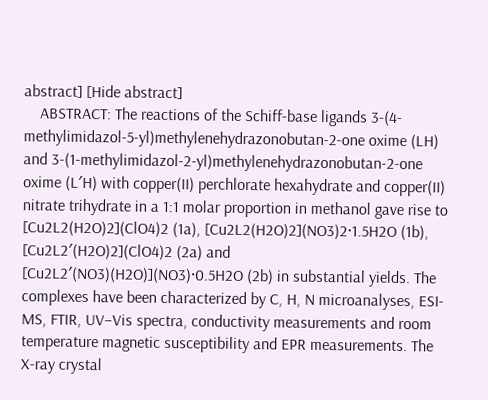abstract] [Hide abstract]
    ABSTRACT: The reactions of the Schiff-base ligands 3-(4-methylimidazol-5-yl)methylenehydrazonobutan-2-one oxime (LH) and 3-(1-methylimidazol-2-yl)methylenehydrazonobutan-2-one oxime (L′H) with copper(II) perchlorate hexahydrate and copper(II) nitrate trihydrate in a 1:1 molar proportion in methanol gave rise to [Cu2L2(H2O)2](ClO4)2 (1a), [Cu2L2(H2O)2](NO3)2·1.5H2O (1b), [Cu2L2′(H2O)2](ClO4)2 (2a) and [Cu2L2′(NO3)(H2O)](NO3)·0.5H2O (2b) in substantial yields. The complexes have been characterized by C, H, N microanalyses, ESI-MS, FTIR, UV–Vis spectra, conductivity measurements and room temperature magnetic susceptibility and EPR measurements. The X-ray crystal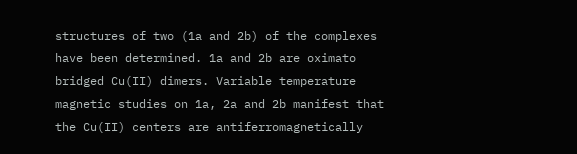structures of two (1a and 2b) of the complexes have been determined. 1a and 2b are oximato bridged Cu(II) dimers. Variable temperature magnetic studies on 1a, 2a and 2b manifest that the Cu(II) centers are antiferromagnetically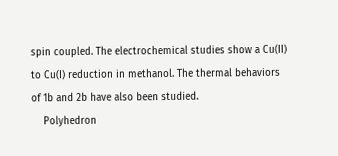spin coupled. The electrochemical studies show a Cu(II) to Cu(I) reduction in methanol. The thermal behaviors of 1b and 2b have also been studied.
    Polyhedron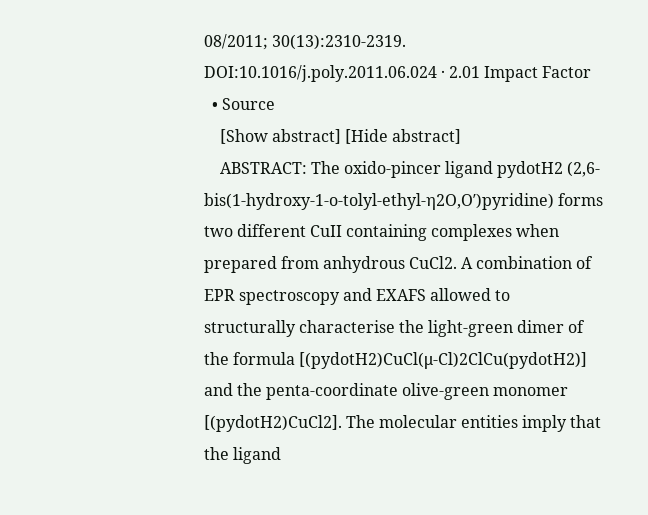08/2011; 30(13):2310-2319. DOI:10.1016/j.poly.2011.06.024 · 2.01 Impact Factor
  • Source
    [Show abstract] [Hide abstract]
    ABSTRACT: The oxido-pincer ligand pydotH2 (2,6-bis(1-hydroxy-1-o-tolyl-ethyl-η2O,O′)pyridine) forms two different CuII containing complexes when prepared from anhydrous CuCl2. A combination of EPR spectroscopy and EXAFS allowed to structurally characterise the light-green dimer of the formula [(pydotH2)CuCl(μ-Cl)2ClCu(pydotH2)] and the penta-coordinate olive-green monomer [(pydotH2)CuCl2]. The molecular entities imply that the ligand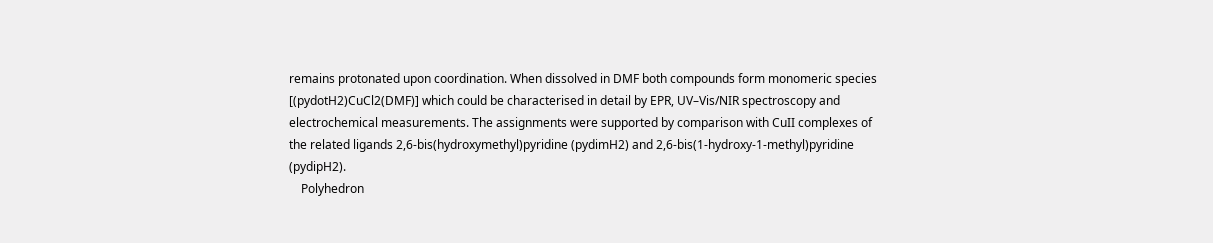remains protonated upon coordination. When dissolved in DMF both compounds form monomeric species [(pydotH2)CuCl2(DMF)] which could be characterised in detail by EPR, UV–Vis/NIR spectroscopy and electrochemical measurements. The assignments were supported by comparison with CuII complexes of the related ligands 2,6-bis(hydroxymethyl)pyridine (pydimH2) and 2,6-bis(1-hydroxy-1-methyl)pyridine (pydipH2).
    Polyhedron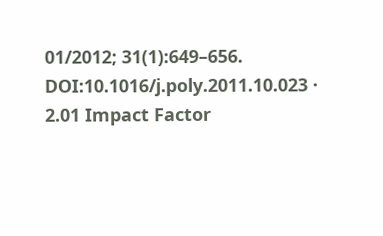01/2012; 31(1):649–656. DOI:10.1016/j.poly.2011.10.023 · 2.01 Impact Factor